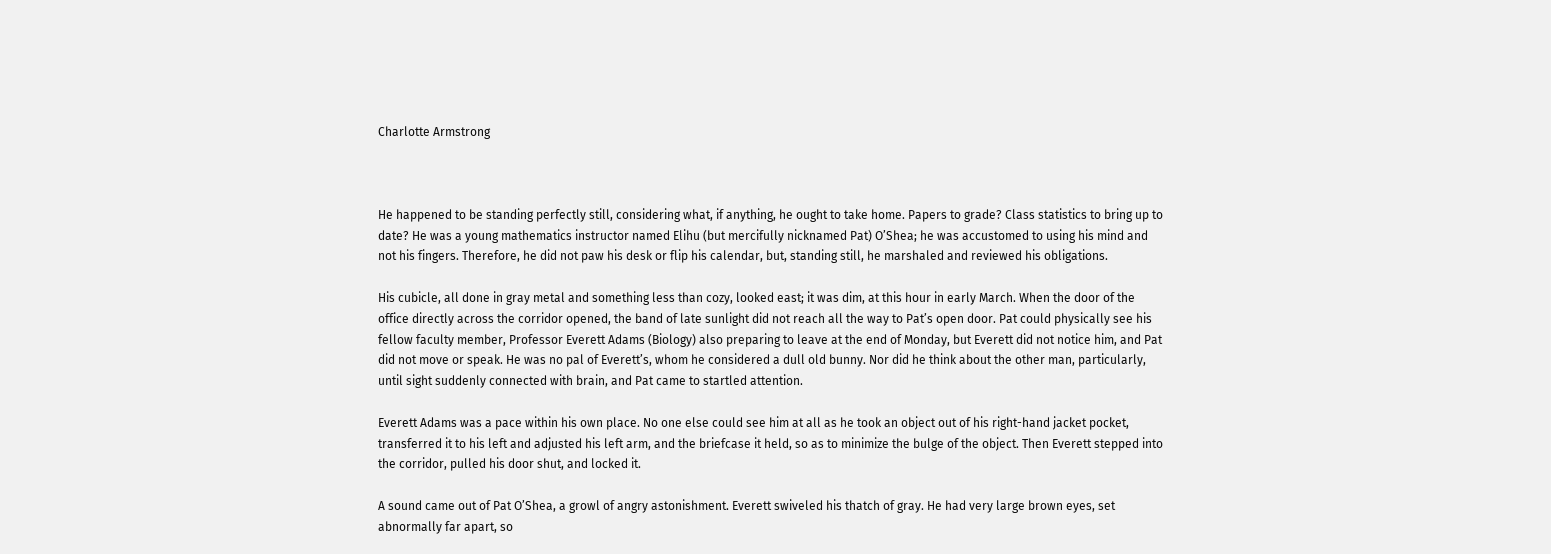Charlotte Armstrong



He happened to be standing perfectly still, considering what, if anything, he ought to take home. Papers to grade? Class statistics to bring up to date? He was a young mathematics instructor named Elihu (but mercifully nicknamed Pat) O’Shea; he was accustomed to using his mind and not his fingers. Therefore, he did not paw his desk or flip his calendar, but, standing still, he marshaled and reviewed his obligations.

His cubicle, all done in gray metal and something less than cozy, looked east; it was dim, at this hour in early March. When the door of the office directly across the corridor opened, the band of late sunlight did not reach all the way to Pat’s open door. Pat could physically see his fellow faculty member, Professor Everett Adams (Biology) also preparing to leave at the end of Monday, but Everett did not notice him, and Pat did not move or speak. He was no pal of Everett’s, whom he considered a dull old bunny. Nor did he think about the other man, particularly, until sight suddenly connected with brain, and Pat came to startled attention.

Everett Adams was a pace within his own place. No one else could see him at all as he took an object out of his right-hand jacket pocket, transferred it to his left and adjusted his left arm, and the briefcase it held, so as to minimize the bulge of the object. Then Everett stepped into the corridor, pulled his door shut, and locked it.

A sound came out of Pat O’Shea, a growl of angry astonishment. Everett swiveled his thatch of gray. He had very large brown eyes, set abnormally far apart, so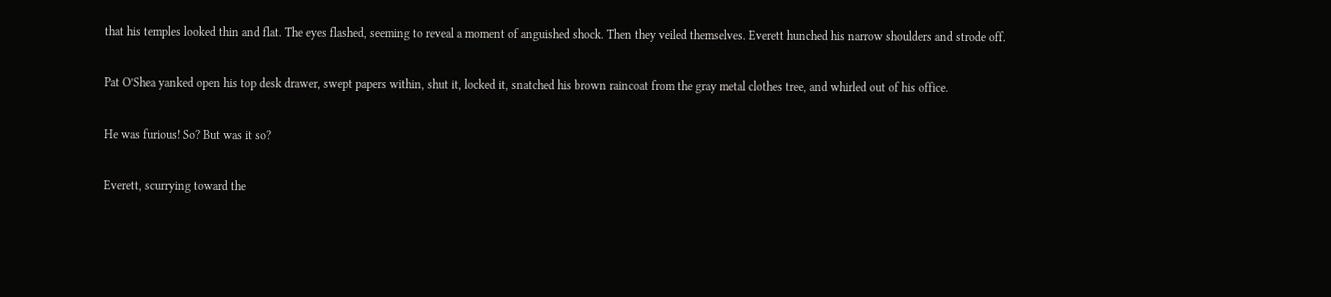that his temples looked thin and flat. The eyes flashed, seeming to reveal a moment of anguished shock. Then they veiled themselves. Everett hunched his narrow shoulders and strode off.

Pat O’Shea yanked open his top desk drawer, swept papers within, shut it, locked it, snatched his brown raincoat from the gray metal clothes tree, and whirled out of his office.

He was furious! So? But was it so?

Everett, scurrying toward the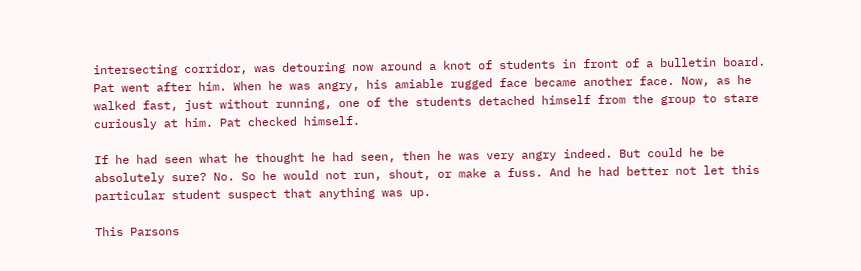intersecting corridor, was detouring now around a knot of students in front of a bulletin board. Pat went after him. When he was angry, his amiable rugged face became another face. Now, as he walked fast, just without running, one of the students detached himself from the group to stare curiously at him. Pat checked himself.

If he had seen what he thought he had seen, then he was very angry indeed. But could he be absolutely sure? No. So he would not run, shout, or make a fuss. And he had better not let this particular student suspect that anything was up.

This Parsons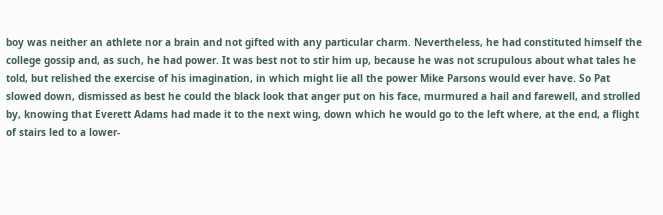boy was neither an athlete nor a brain and not gifted with any particular charm. Nevertheless, he had constituted himself the college gossip and, as such, he had power. It was best not to stir him up, because he was not scrupulous about what tales he told, but relished the exercise of his imagination, in which might lie all the power Mike Parsons would ever have. So Pat slowed down, dismissed as best he could the black look that anger put on his face, murmured a hail and farewell, and strolled by, knowing that Everett Adams had made it to the next wing, down which he would go to the left where, at the end, a flight of stairs led to a lower-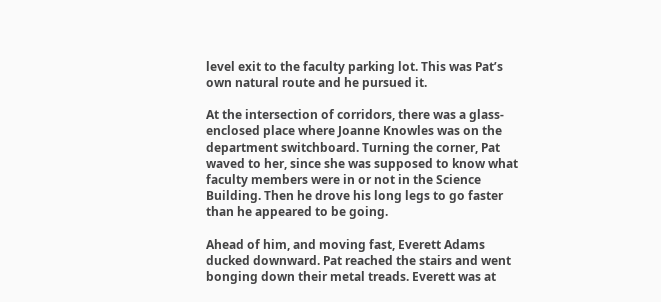level exit to the faculty parking lot. This was Pat’s own natural route and he pursued it.

At the intersection of corridors, there was a glass-enclosed place where Joanne Knowles was on the department switchboard. Turning the corner, Pat waved to her, since she was supposed to know what faculty members were in or not in the Science Building. Then he drove his long legs to go faster than he appeared to be going.

Ahead of him, and moving fast, Everett Adams ducked downward. Pat reached the stairs and went bonging down their metal treads. Everett was at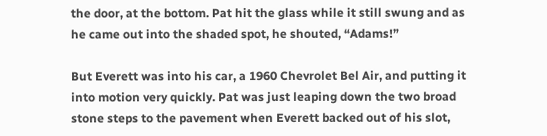the door, at the bottom. Pat hit the glass while it still swung and as he came out into the shaded spot, he shouted, “Adams!”

But Everett was into his car, a 1960 Chevrolet Bel Air, and putting it into motion very quickly. Pat was just leaping down the two broad stone steps to the pavement when Everett backed out of his slot,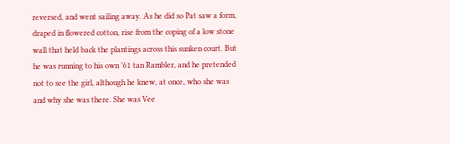reversed, and went sailing away. As he did so Pat saw a form, draped in flowered cotton, rise from the coping of a low stone wall that held back the plantings across this sunken court. But he was running to his own ’61 tan Rambler, and he pretended not to see the girl, although he knew, at once, who she was and why she was there. She was Vee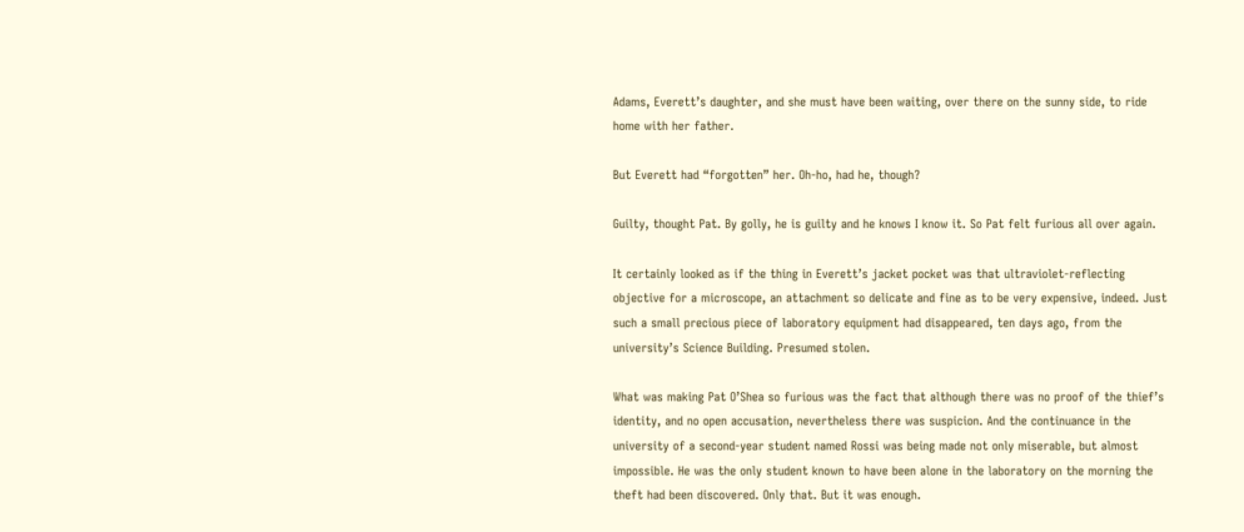Adams, Everett’s daughter, and she must have been waiting, over there on the sunny side, to ride home with her father.

But Everett had “forgotten” her. Oh-ho, had he, though?

Guilty, thought Pat. By golly, he is guilty and he knows I know it. So Pat felt furious all over again.

It certainly looked as if the thing in Everett’s jacket pocket was that ultraviolet-reflecting objective for a microscope, an attachment so delicate and fine as to be very expensive, indeed. Just such a small precious piece of laboratory equipment had disappeared, ten days ago, from the university’s Science Building. Presumed stolen.

What was making Pat O’Shea so furious was the fact that although there was no proof of the thief’s identity, and no open accusation, nevertheless there was suspicion. And the continuance in the university of a second-year student named Rossi was being made not only miserable, but almost impossible. He was the only student known to have been alone in the laboratory on the morning the theft had been discovered. Only that. But it was enough.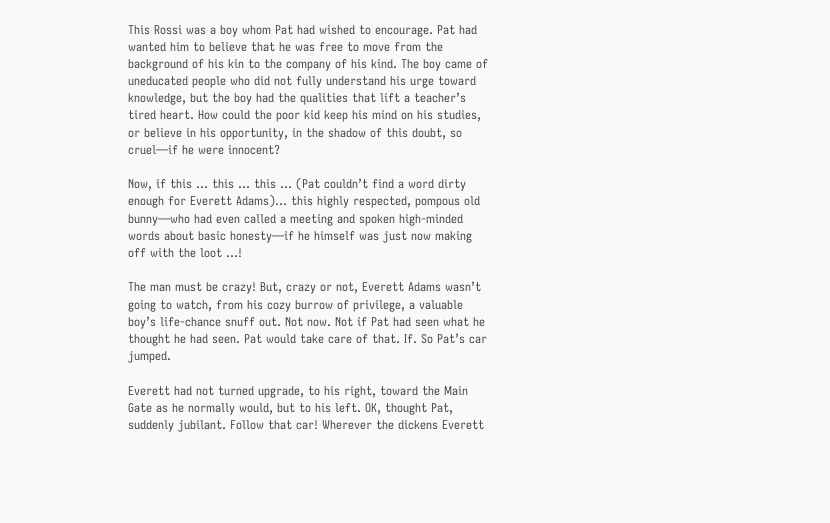This Rossi was a boy whom Pat had wished to encourage. Pat had wanted him to believe that he was free to move from the background of his kin to the company of his kind. The boy came of uneducated people who did not fully understand his urge toward knowledge, but the boy had the qualities that lift a teacher’s tired heart. How could the poor kid keep his mind on his studies, or believe in his opportunity, in the shadow of this doubt, so cruel—if he were innocent?

Now, if this … this … this … (Pat couldn’t find a word dirty enough for Everett Adams)… this highly respected, pompous old bunny—who had even called a meeting and spoken high-minded words about basic honesty—if he himself was just now making off with the loot …!

The man must be crazy! But, crazy or not, Everett Adams wasn’t going to watch, from his cozy burrow of privilege, a valuable boy’s life-chance snuff out. Not now. Not if Pat had seen what he thought he had seen. Pat would take care of that. If. So Pat’s car jumped.

Everett had not turned upgrade, to his right, toward the Main Gate as he normally would, but to his left. OK, thought Pat, suddenly jubilant. Follow that car! Wherever the dickens Everett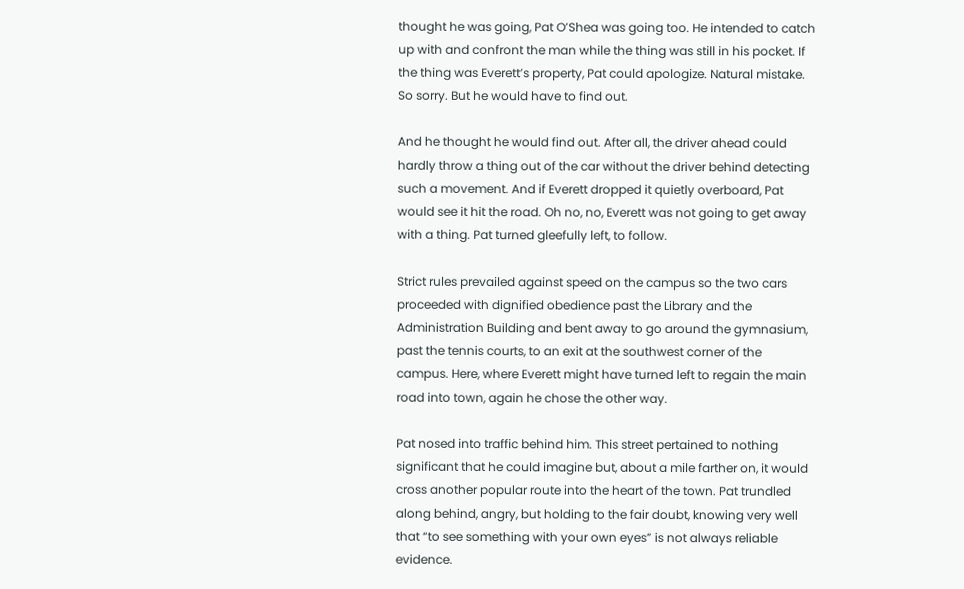thought he was going, Pat O’Shea was going too. He intended to catch up with and confront the man while the thing was still in his pocket. If the thing was Everett’s property, Pat could apologize. Natural mistake. So sorry. But he would have to find out.

And he thought he would find out. After all, the driver ahead could hardly throw a thing out of the car without the driver behind detecting such a movement. And if Everett dropped it quietly overboard, Pat would see it hit the road. Oh no, no, Everett was not going to get away with a thing. Pat turned gleefully left, to follow.

Strict rules prevailed against speed on the campus so the two cars proceeded with dignified obedience past the Library and the Administration Building and bent away to go around the gymnasium, past the tennis courts, to an exit at the southwest corner of the campus. Here, where Everett might have turned left to regain the main road into town, again he chose the other way.

Pat nosed into traffic behind him. This street pertained to nothing significant that he could imagine but, about a mile farther on, it would cross another popular route into the heart of the town. Pat trundled along behind, angry, but holding to the fair doubt, knowing very well that “to see something with your own eyes” is not always reliable evidence.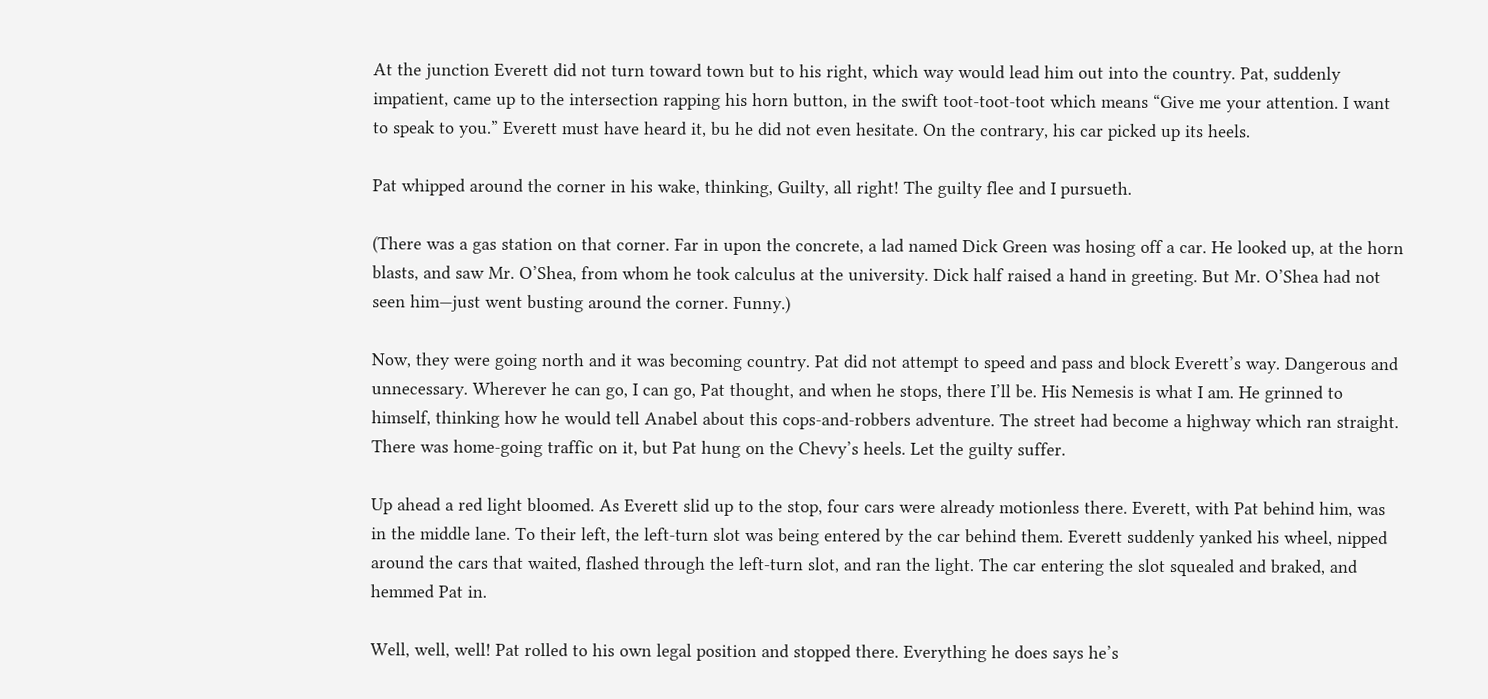At the junction Everett did not turn toward town but to his right, which way would lead him out into the country. Pat, suddenly impatient, came up to the intersection rapping his horn button, in the swift toot-toot-toot which means “Give me your attention. I want to speak to you.” Everett must have heard it, bu he did not even hesitate. On the contrary, his car picked up its heels.

Pat whipped around the corner in his wake, thinking, Guilty, all right! The guilty flee and I pursueth.

(There was a gas station on that corner. Far in upon the concrete, a lad named Dick Green was hosing off a car. He looked up, at the horn blasts, and saw Mr. O’Shea, from whom he took calculus at the university. Dick half raised a hand in greeting. But Mr. O’Shea had not seen him—just went busting around the corner. Funny.)

Now, they were going north and it was becoming country. Pat did not attempt to speed and pass and block Everett’s way. Dangerous and unnecessary. Wherever he can go, I can go, Pat thought, and when he stops, there I’ll be. His Nemesis is what I am. He grinned to himself, thinking how he would tell Anabel about this cops-and-robbers adventure. The street had become a highway which ran straight. There was home-going traffic on it, but Pat hung on the Chevy’s heels. Let the guilty suffer.

Up ahead a red light bloomed. As Everett slid up to the stop, four cars were already motionless there. Everett, with Pat behind him, was in the middle lane. To their left, the left-turn slot was being entered by the car behind them. Everett suddenly yanked his wheel, nipped around the cars that waited, flashed through the left-turn slot, and ran the light. The car entering the slot squealed and braked, and hemmed Pat in.

Well, well, well! Pat rolled to his own legal position and stopped there. Everything he does says he’s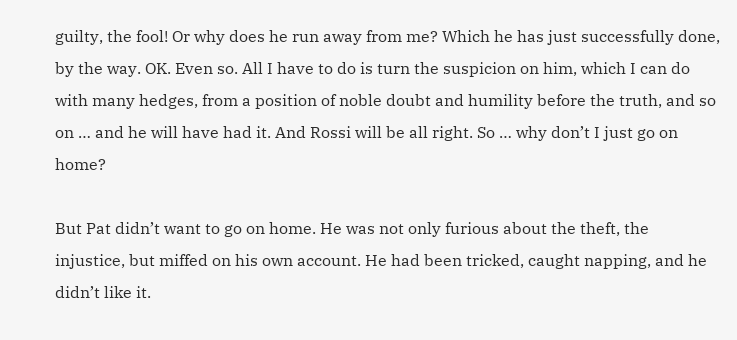guilty, the fool! Or why does he run away from me? Which he has just successfully done, by the way. OK. Even so. All I have to do is turn the suspicion on him, which I can do with many hedges, from a position of noble doubt and humility before the truth, and so on … and he will have had it. And Rossi will be all right. So … why don’t I just go on home?

But Pat didn’t want to go on home. He was not only furious about the theft, the injustice, but miffed on his own account. He had been tricked, caught napping, and he didn’t like it.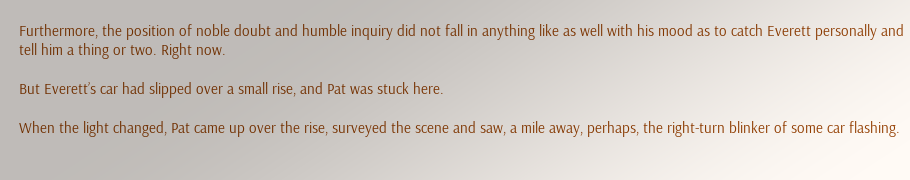Furthermore, the position of noble doubt and humble inquiry did not fall in anything like as well with his mood as to catch Everett personally and tell him a thing or two. Right now.

But Everett’s car had slipped over a small rise, and Pat was stuck here.

When the light changed, Pat came up over the rise, surveyed the scene and saw, a mile away, perhaps, the right-turn blinker of some car flashing.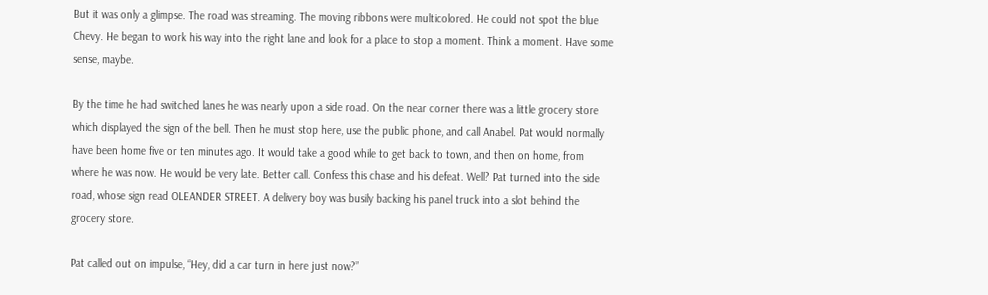But it was only a glimpse. The road was streaming. The moving ribbons were multicolored. He could not spot the blue Chevy. He began to work his way into the right lane and look for a place to stop a moment. Think a moment. Have some sense, maybe.

By the time he had switched lanes he was nearly upon a side road. On the near corner there was a little grocery store which displayed the sign of the bell. Then he must stop here, use the public phone, and call Anabel. Pat would normally have been home five or ten minutes ago. It would take a good while to get back to town, and then on home, from where he was now. He would be very late. Better call. Confess this chase and his defeat. Well? Pat turned into the side road, whose sign read OLEANDER STREET. A delivery boy was busily backing his panel truck into a slot behind the grocery store.

Pat called out on impulse, “Hey, did a car turn in here just now?”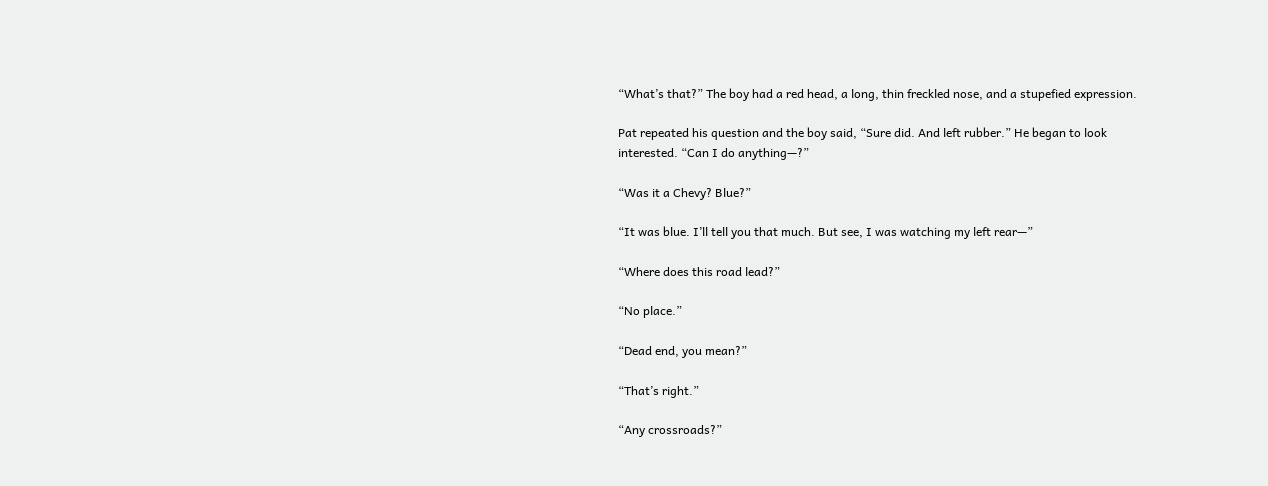“What’s that?” The boy had a red head, a long, thin freckled nose, and a stupefied expression.

Pat repeated his question and the boy said, “Sure did. And left rubber.” He began to look interested. “Can I do anything—?”

“Was it a Chevy? Blue?”

“It was blue. I’ll tell you that much. But see, I was watching my left rear—”

“Where does this road lead?”

“No place.”

“Dead end, you mean?”

“That’s right.”

“Any crossroads?”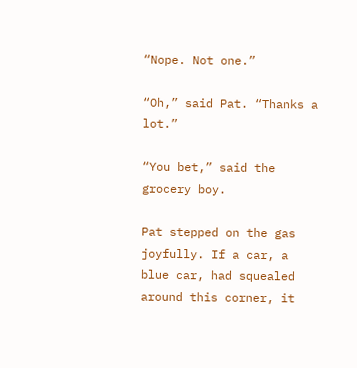“Nope. Not one.”

“Oh,” said Pat. “Thanks a lot.”

“You bet,” said the grocery boy.

Pat stepped on the gas joyfully. If a car, a blue car, had squealed around this corner, it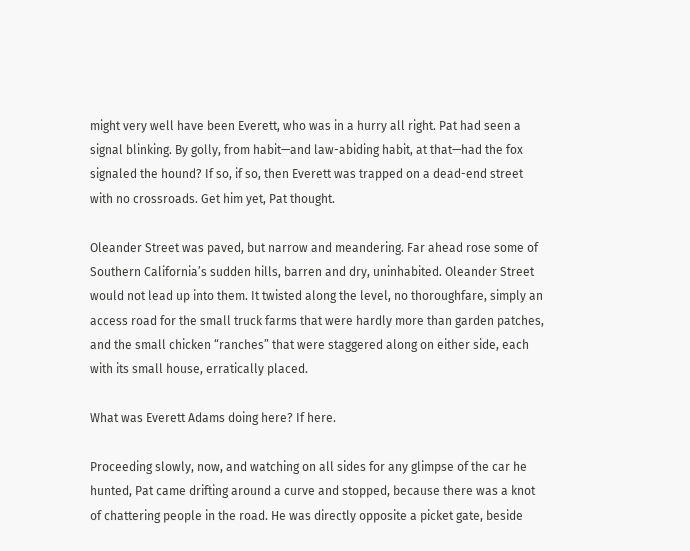might very well have been Everett, who was in a hurry all right. Pat had seen a signal blinking. By golly, from habit—and law-abiding habit, at that—had the fox signaled the hound? If so, if so, then Everett was trapped on a dead-end street with no crossroads. Get him yet, Pat thought.

Oleander Street was paved, but narrow and meandering. Far ahead rose some of Southern California’s sudden hills, barren and dry, uninhabited. Oleander Street would not lead up into them. It twisted along the level, no thoroughfare, simply an access road for the small truck farms that were hardly more than garden patches, and the small chicken “ranches” that were staggered along on either side, each with its small house, erratically placed.

What was Everett Adams doing here? If here.

Proceeding slowly, now, and watching on all sides for any glimpse of the car he hunted, Pat came drifting around a curve and stopped, because there was a knot of chattering people in the road. He was directly opposite a picket gate, beside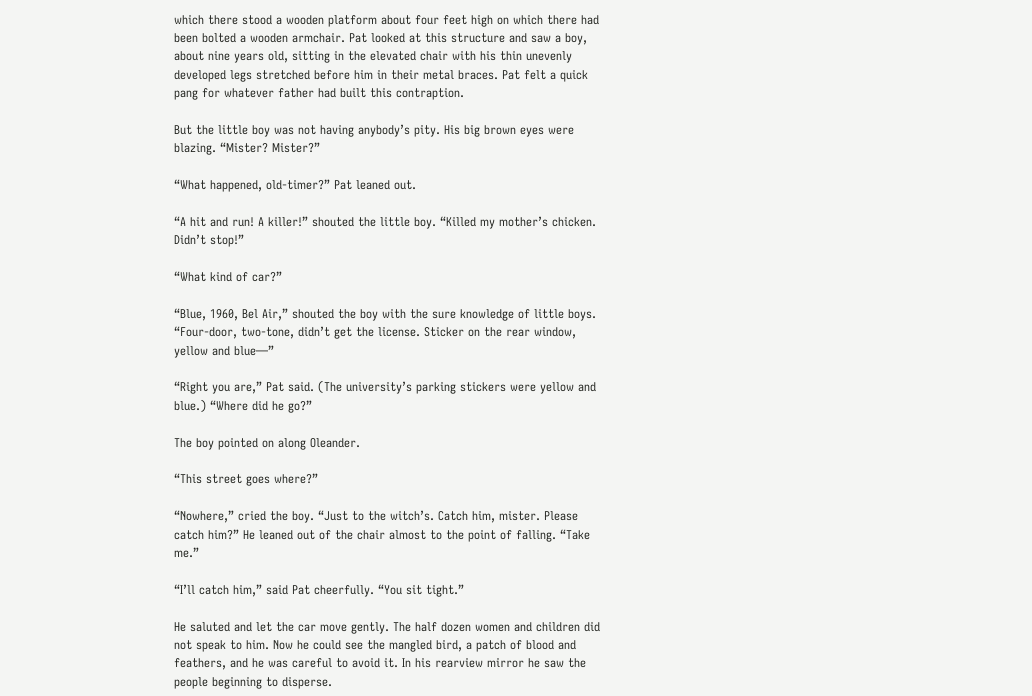which there stood a wooden platform about four feet high on which there had been bolted a wooden armchair. Pat looked at this structure and saw a boy, about nine years old, sitting in the elevated chair with his thin unevenly developed legs stretched before him in their metal braces. Pat felt a quick pang for whatever father had built this contraption.

But the little boy was not having anybody’s pity. His big brown eyes were blazing. “Mister? Mister?”

“What happened, old-timer?” Pat leaned out.

“A hit and run! A killer!” shouted the little boy. “Killed my mother’s chicken. Didn’t stop!”

“What kind of car?”

“Blue, 1960, Bel Air,” shouted the boy with the sure knowledge of little boys. “Four-door, two-tone, didn’t get the license. Sticker on the rear window, yellow and blue—”

“Right you are,” Pat said. (The university’s parking stickers were yellow and blue.) “Where did he go?”

The boy pointed on along Oleander.

“This street goes where?”

“Nowhere,” cried the boy. “Just to the witch’s. Catch him, mister. Please catch him?” He leaned out of the chair almost to the point of falling. “Take me.”

“I’ll catch him,” said Pat cheerfully. “You sit tight.”

He saluted and let the car move gently. The half dozen women and children did not speak to him. Now he could see the mangled bird, a patch of blood and feathers, and he was careful to avoid it. In his rearview mirror he saw the people beginning to disperse.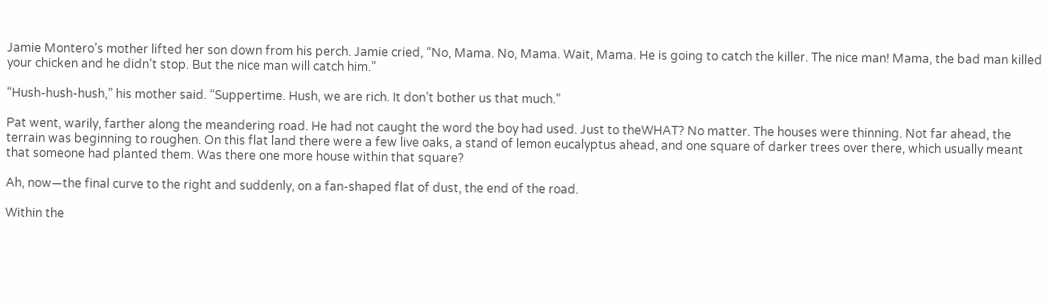Jamie Montero’s mother lifted her son down from his perch. Jamie cried, “No, Mama. No, Mama. Wait, Mama. He is going to catch the killer. The nice man! Mama, the bad man killed your chicken and he didn’t stop. But the nice man will catch him.”

“Hush-hush-hush,” his mother said. “Suppertime. Hush, we are rich. It don’t bother us that much.”

Pat went, warily, farther along the meandering road. He had not caught the word the boy had used. Just to theWHAT? No matter. The houses were thinning. Not far ahead, the terrain was beginning to roughen. On this flat land there were a few live oaks, a stand of lemon eucalyptus ahead, and one square of darker trees over there, which usually meant that someone had planted them. Was there one more house within that square?

Ah, now—the final curve to the right and suddenly, on a fan-shaped flat of dust, the end of the road.

Within the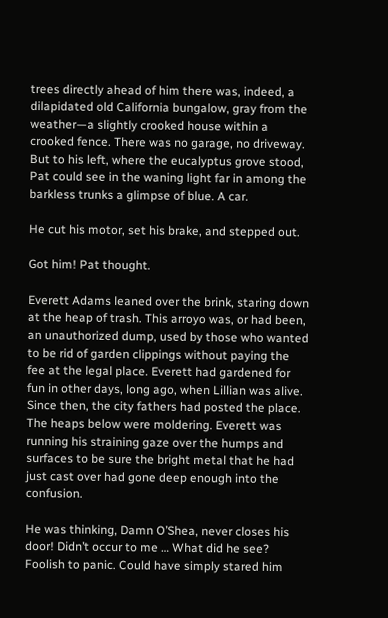trees directly ahead of him there was, indeed, a dilapidated old California bungalow, gray from the weather—a slightly crooked house within a crooked fence. There was no garage, no driveway. But to his left, where the eucalyptus grove stood, Pat could see in the waning light far in among the barkless trunks a glimpse of blue. A car.

He cut his motor, set his brake, and stepped out.

Got him! Pat thought.

Everett Adams leaned over the brink, staring down at the heap of trash. This arroyo was, or had been, an unauthorized dump, used by those who wanted to be rid of garden clippings without paying the fee at the legal place. Everett had gardened for fun in other days, long ago, when Lillian was alive. Since then, the city fathers had posted the place. The heaps below were moldering. Everett was running his straining gaze over the humps and surfaces to be sure the bright metal that he had just cast over had gone deep enough into the confusion.

He was thinking, Damn O’Shea, never closes his door! Didn’t occur to me … What did he see? Foolish to panic. Could have simply stared him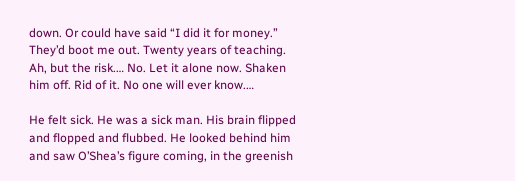down. Or could have said “I did it for money.” They’d boot me out. Twenty years of teaching. Ah, but the risk.… No. Let it alone now. Shaken him off. Rid of it. No one will ever know.…

He felt sick. He was a sick man. His brain flipped and flopped and flubbed. He looked behind him and saw O’Shea’s figure coming, in the greenish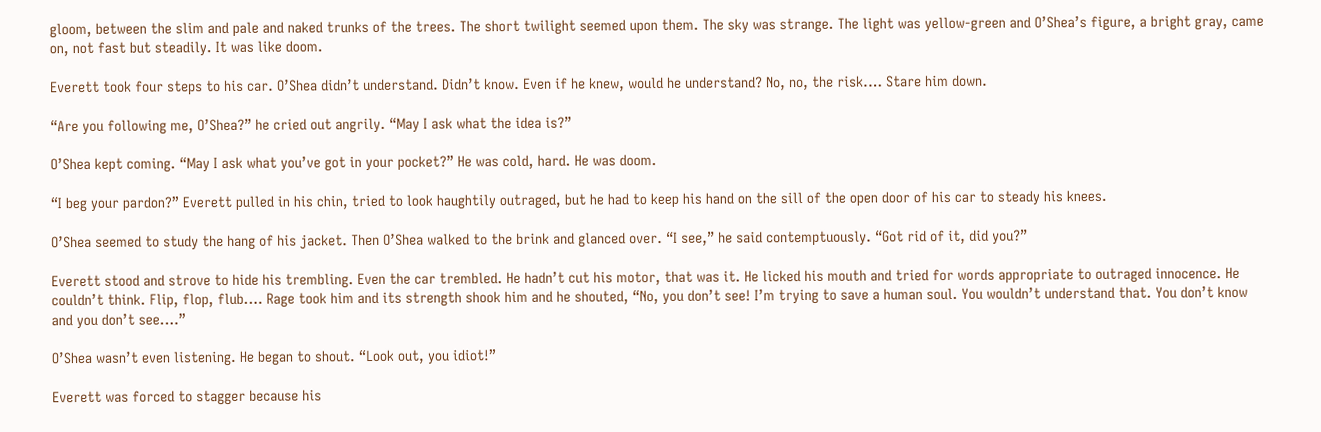gloom, between the slim and pale and naked trunks of the trees. The short twilight seemed upon them. The sky was strange. The light was yellow-green and O’Shea’s figure, a bright gray, came on, not fast but steadily. It was like doom.

Everett took four steps to his car. O’Shea didn’t understand. Didn’t know. Even if he knew, would he understand? No, no, the risk.… Stare him down.

“Are you following me, O’Shea?” he cried out angrily. “May I ask what the idea is?”

O’Shea kept coming. “May I ask what you’ve got in your pocket?” He was cold, hard. He was doom.

“I beg your pardon?” Everett pulled in his chin, tried to look haughtily outraged, but he had to keep his hand on the sill of the open door of his car to steady his knees.

O’Shea seemed to study the hang of his jacket. Then O’Shea walked to the brink and glanced over. “I see,” he said contemptuously. “Got rid of it, did you?”

Everett stood and strove to hide his trembling. Even the car trembled. He hadn’t cut his motor, that was it. He licked his mouth and tried for words appropriate to outraged innocence. He couldn’t think. Flip, flop, flub.… Rage took him and its strength shook him and he shouted, “No, you don’t see! I’m trying to save a human soul. You wouldn’t understand that. You don’t know and you don’t see.…”

O’Shea wasn’t even listening. He began to shout. “Look out, you idiot!”

Everett was forced to stagger because his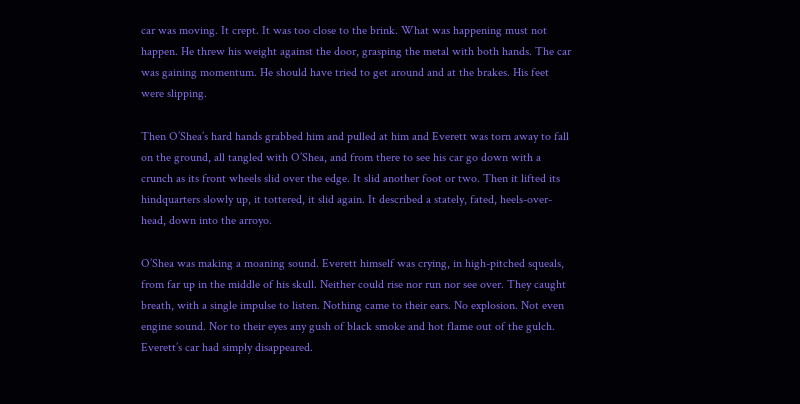car was moving. It crept. It was too close to the brink. What was happening must not happen. He threw his weight against the door, grasping the metal with both hands. The car was gaining momentum. He should have tried to get around and at the brakes. His feet were slipping.

Then O’Shea’s hard hands grabbed him and pulled at him and Everett was torn away to fall on the ground, all tangled with O’Shea, and from there to see his car go down with a crunch as its front wheels slid over the edge. It slid another foot or two. Then it lifted its hindquarters slowly up, it tottered, it slid again. It described a stately, fated, heels-over-head, down into the arroyo.

O’Shea was making a moaning sound. Everett himself was crying, in high-pitched squeals, from far up in the middle of his skull. Neither could rise nor run nor see over. They caught breath, with a single impulse to listen. Nothing came to their ears. No explosion. Not even engine sound. Nor to their eyes any gush of black smoke and hot flame out of the gulch. Everett’s car had simply disappeared.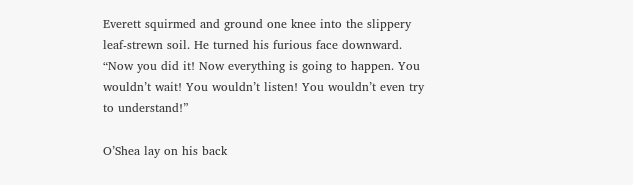Everett squirmed and ground one knee into the slippery leaf-strewn soil. He turned his furious face downward. “Now you did it! Now everything is going to happen. You wouldn’t wait! You wouldn’t listen! You wouldn’t even try to understand!”

O’Shea lay on his back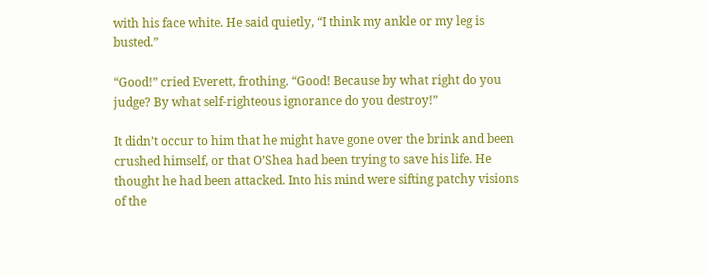with his face white. He said quietly, “I think my ankle or my leg is busted.”

“Good!” cried Everett, frothing. “Good! Because by what right do you judge? By what self-righteous ignorance do you destroy!”

It didn’t occur to him that he might have gone over the brink and been crushed himself, or that O’Shea had been trying to save his life. He thought he had been attacked. Into his mind were sifting patchy visions of the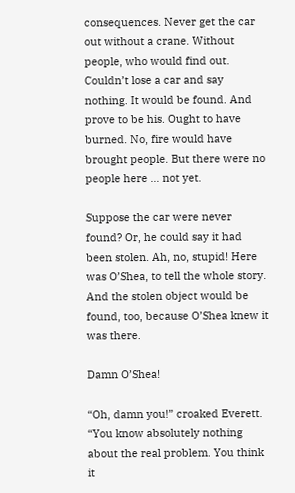consequences. Never get the car out without a crane. Without people, who would find out. Couldn’t lose a car and say nothing. It would be found. And prove to be his. Ought to have burned. No, fire would have brought people. But there were no people here … not yet.

Suppose the car were never found? Or, he could say it had been stolen. Ah, no, stupid! Here was O’Shea, to tell the whole story. And the stolen object would be found, too, because O’Shea knew it was there.

Damn O’Shea!

“Oh, damn you!” croaked Everett. “You know absolutely nothing about the real problem. You think it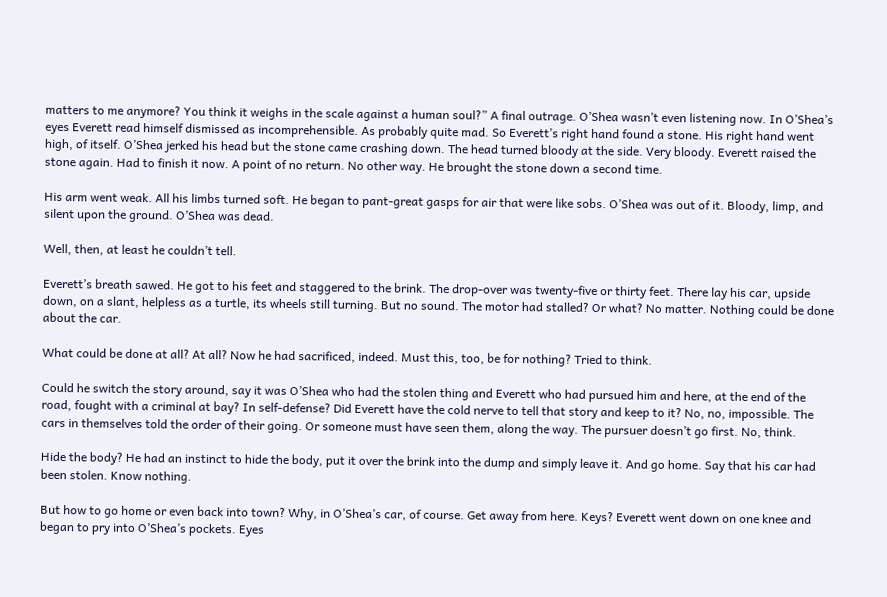matters to me anymore? You think it weighs in the scale against a human soul?” A final outrage. O’Shea wasn’t even listening now. In O’Shea’s eyes Everett read himself dismissed as incomprehensible. As probably quite mad. So Everett’s right hand found a stone. His right hand went high, of itself. O’Shea jerked his head but the stone came crashing down. The head turned bloody at the side. Very bloody. Everett raised the stone again. Had to finish it now. A point of no return. No other way. He brought the stone down a second time.

His arm went weak. All his limbs turned soft. He began to pant-great gasps for air that were like sobs. O’Shea was out of it. Bloody, limp, and silent upon the ground. O’Shea was dead.

Well, then, at least he couldn’t tell.

Everett’s breath sawed. He got to his feet and staggered to the brink. The drop-over was twenty-five or thirty feet. There lay his car, upside down, on a slant, helpless as a turtle, its wheels still turning. But no sound. The motor had stalled? Or what? No matter. Nothing could be done about the car.

What could be done at all? At all? Now he had sacrificed, indeed. Must this, too, be for nothing? Tried to think.

Could he switch the story around, say it was O’Shea who had the stolen thing and Everett who had pursued him and here, at the end of the road, fought with a criminal at bay? In self-defense? Did Everett have the cold nerve to tell that story and keep to it? No, no, impossible. The cars in themselves told the order of their going. Or someone must have seen them, along the way. The pursuer doesn’t go first. No, think.

Hide the body? He had an instinct to hide the body, put it over the brink into the dump and simply leave it. And go home. Say that his car had been stolen. Know nothing.

But how to go home or even back into town? Why, in O’Shea’s car, of course. Get away from here. Keys? Everett went down on one knee and began to pry into O’Shea’s pockets. Eyes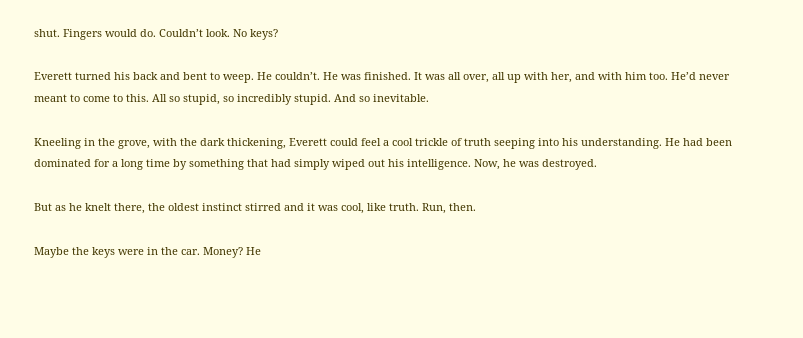shut. Fingers would do. Couldn’t look. No keys?

Everett turned his back and bent to weep. He couldn’t. He was finished. It was all over, all up with her, and with him too. He’d never meant to come to this. All so stupid, so incredibly stupid. And so inevitable.

Kneeling in the grove, with the dark thickening, Everett could feel a cool trickle of truth seeping into his understanding. He had been dominated for a long time by something that had simply wiped out his intelligence. Now, he was destroyed.

But as he knelt there, the oldest instinct stirred and it was cool, like truth. Run, then.

Maybe the keys were in the car. Money? He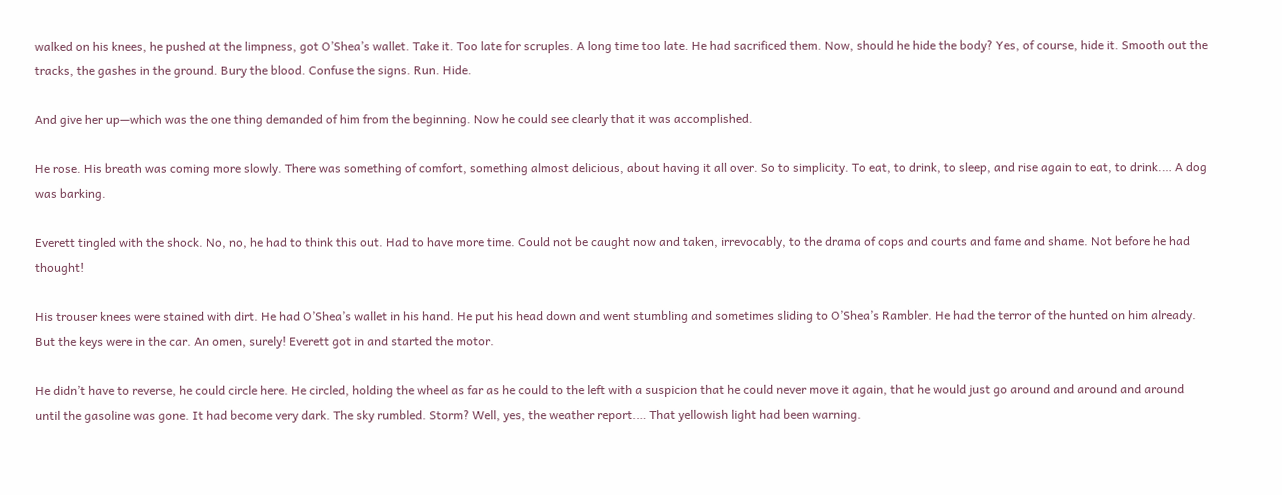walked on his knees, he pushed at the limpness, got O’Shea’s wallet. Take it. Too late for scruples. A long time too late. He had sacrificed them. Now, should he hide the body? Yes, of course, hide it. Smooth out the tracks, the gashes in the ground. Bury the blood. Confuse the signs. Run. Hide.

And give her up—which was the one thing demanded of him from the beginning. Now he could see clearly that it was accomplished.

He rose. His breath was coming more slowly. There was something of comfort, something almost delicious, about having it all over. So to simplicity. To eat, to drink, to sleep, and rise again to eat, to drink.… A dog was barking.

Everett tingled with the shock. No, no, he had to think this out. Had to have more time. Could not be caught now and taken, irrevocably, to the drama of cops and courts and fame and shame. Not before he had thought!

His trouser knees were stained with dirt. He had O’Shea’s wallet in his hand. He put his head down and went stumbling and sometimes sliding to O’Shea’s Rambler. He had the terror of the hunted on him already. But the keys were in the car. An omen, surely! Everett got in and started the motor.

He didn’t have to reverse, he could circle here. He circled, holding the wheel as far as he could to the left with a suspicion that he could never move it again, that he would just go around and around and around until the gasoline was gone. It had become very dark. The sky rumbled. Storm? Well, yes, the weather report.… That yellowish light had been warning.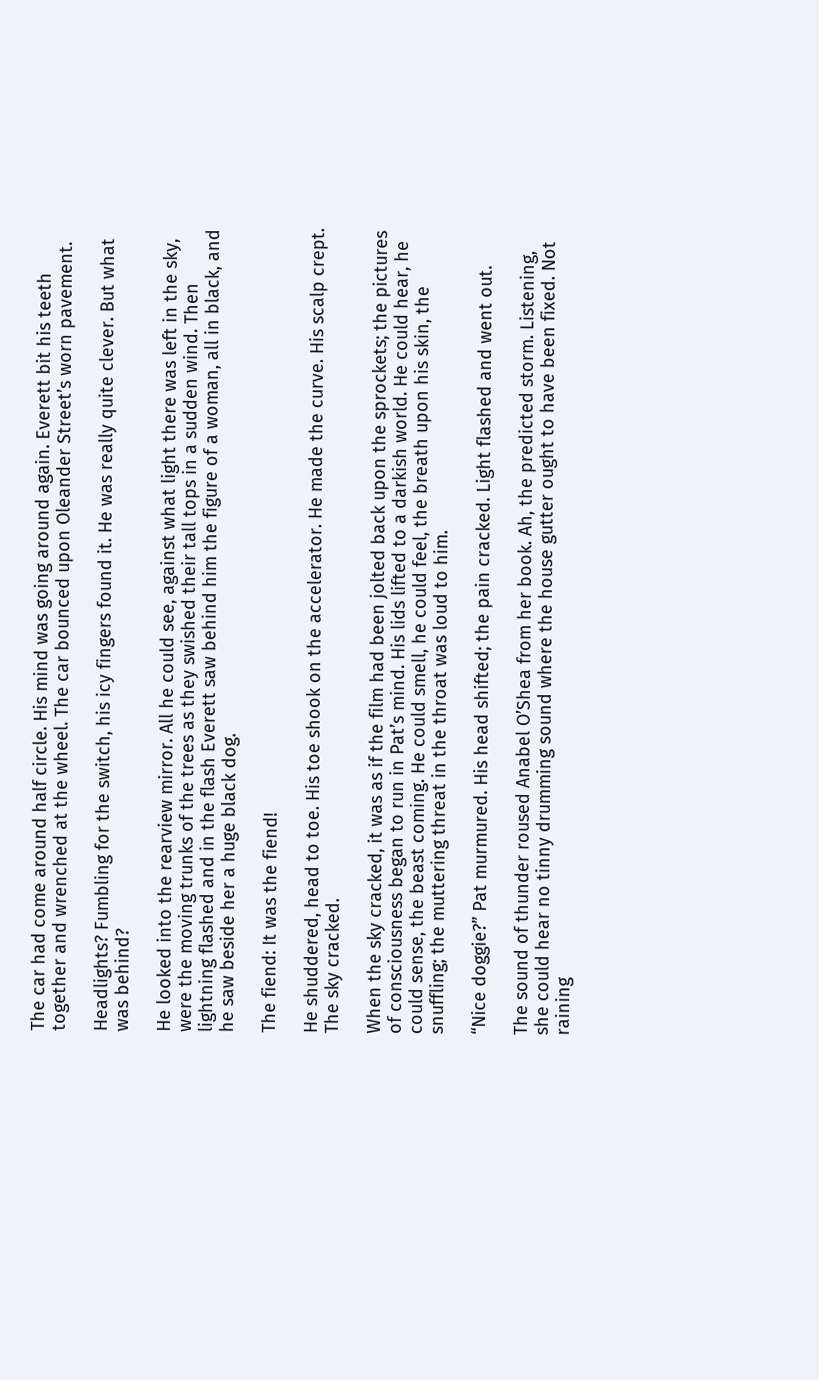The car had come around half circle. His mind was going around again. Everett bit his teeth together and wrenched at the wheel. The car bounced upon Oleander Street’s worn pavement.

Headlights? Fumbling for the switch, his icy fingers found it. He was really quite clever. But what was behind?

He looked into the rearview mirror. All he could see, against what light there was left in the sky, were the moving trunks of the trees as they swished their tall tops in a sudden wind. Then lightning flashed and in the flash Everett saw behind him the figure of a woman, all in black, and he saw beside her a huge black dog.

The fiend: It was the fiend!

He shuddered, head to toe. His toe shook on the accelerator. He made the curve. His scalp crept. The sky cracked.

When the sky cracked, it was as if the film had been jolted back upon the sprockets; the pictures of consciousness began to run in Pat’s mind. His lids lifted to a darkish world. He could hear, he could sense, the beast coming. He could smell, he could feel, the breath upon his skin, the snuffling; the muttering threat in the throat was loud to him.

“Nice doggie?” Pat murmured. His head shifted; the pain cracked. Light flashed and went out.

The sound of thunder roused Anabel O’Shea from her book. Ah, the predicted storm. Listening, she could hear no tinny drumming sound where the house gutter ought to have been fixed. Not raining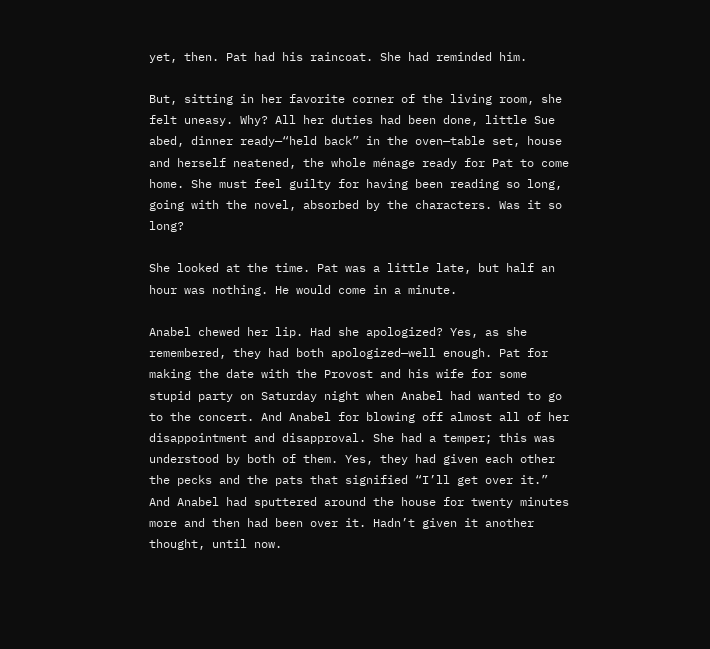yet, then. Pat had his raincoat. She had reminded him.

But, sitting in her favorite corner of the living room, she felt uneasy. Why? All her duties had been done, little Sue abed, dinner ready—“held back” in the oven—table set, house and herself neatened, the whole ménage ready for Pat to come home. She must feel guilty for having been reading so long, going with the novel, absorbed by the characters. Was it so long?

She looked at the time. Pat was a little late, but half an hour was nothing. He would come in a minute.

Anabel chewed her lip. Had she apologized? Yes, as she remembered, they had both apologized—well enough. Pat for making the date with the Provost and his wife for some stupid party on Saturday night when Anabel had wanted to go to the concert. And Anabel for blowing off almost all of her disappointment and disapproval. She had a temper; this was understood by both of them. Yes, they had given each other the pecks and the pats that signified “I’ll get over it.” And Anabel had sputtered around the house for twenty minutes more and then had been over it. Hadn’t given it another thought, until now.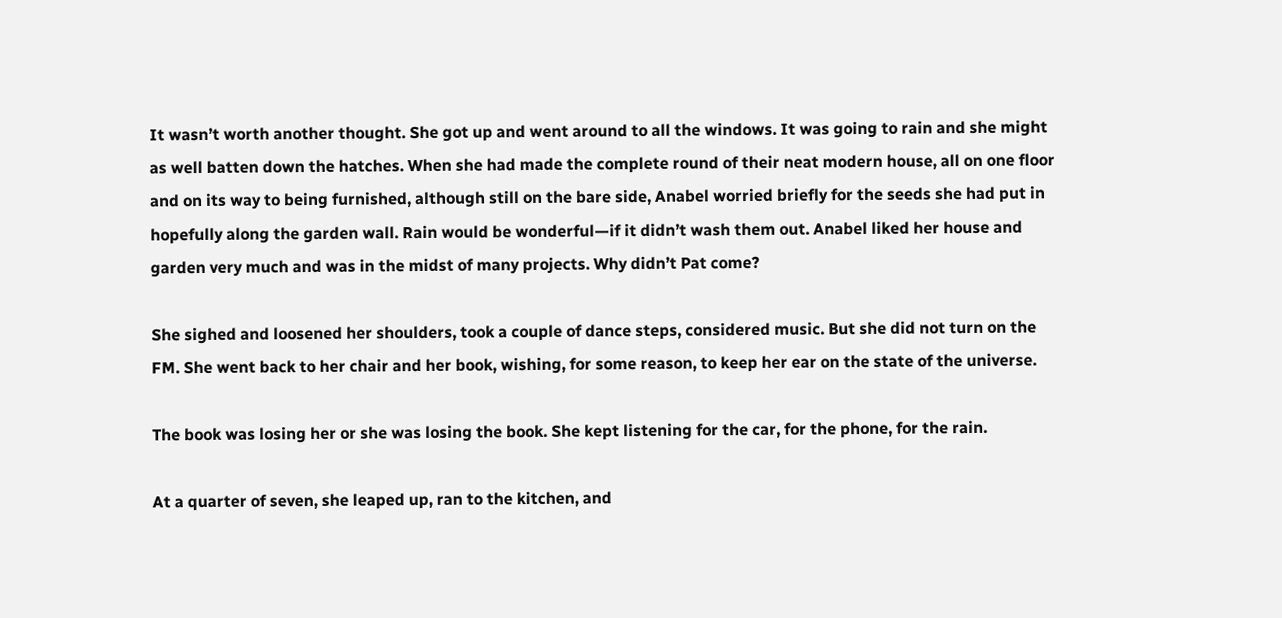It wasn’t worth another thought. She got up and went around to all the windows. It was going to rain and she might as well batten down the hatches. When she had made the complete round of their neat modern house, all on one floor and on its way to being furnished, although still on the bare side, Anabel worried briefly for the seeds she had put in hopefully along the garden wall. Rain would be wonderful—if it didn’t wash them out. Anabel liked her house and garden very much and was in the midst of many projects. Why didn’t Pat come?

She sighed and loosened her shoulders, took a couple of dance steps, considered music. But she did not turn on the FM. She went back to her chair and her book, wishing, for some reason, to keep her ear on the state of the universe.

The book was losing her or she was losing the book. She kept listening for the car, for the phone, for the rain.

At a quarter of seven, she leaped up, ran to the kitchen, and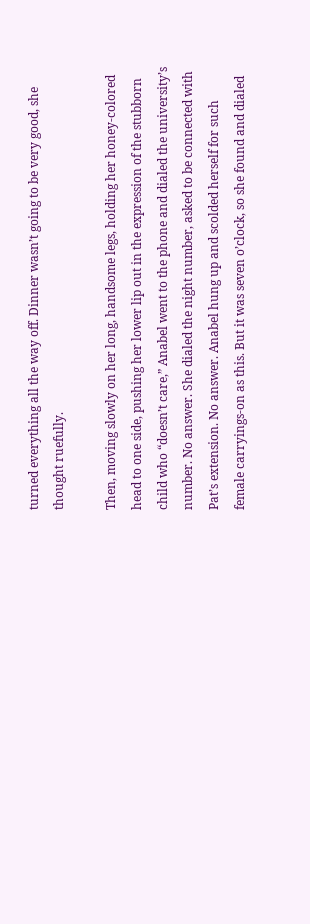turned everything all the way off. Dinner wasn’t going to be very good, she thought ruefully.

Then, moving slowly on her long, handsome legs, holding her honey-colored head to one side, pushing her lower lip out in the expression of the stubborn child who “doesn’t care,” Anabel went to the phone and dialed the university’s number. No answer. She dialed the night number, asked to be connected with Pat’s extension. No answer. Anabel hung up and scolded herself for such female carryings-on as this. But it was seven o’clock, so she found and dialed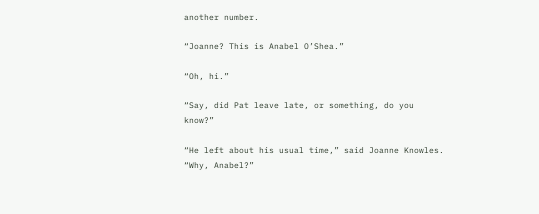another number.

“Joanne? This is Anabel O’Shea.”

“Oh, hi.”

“Say, did Pat leave late, or something, do you know?”

“He left about his usual time,” said Joanne Knowles. “Why, Anabel?”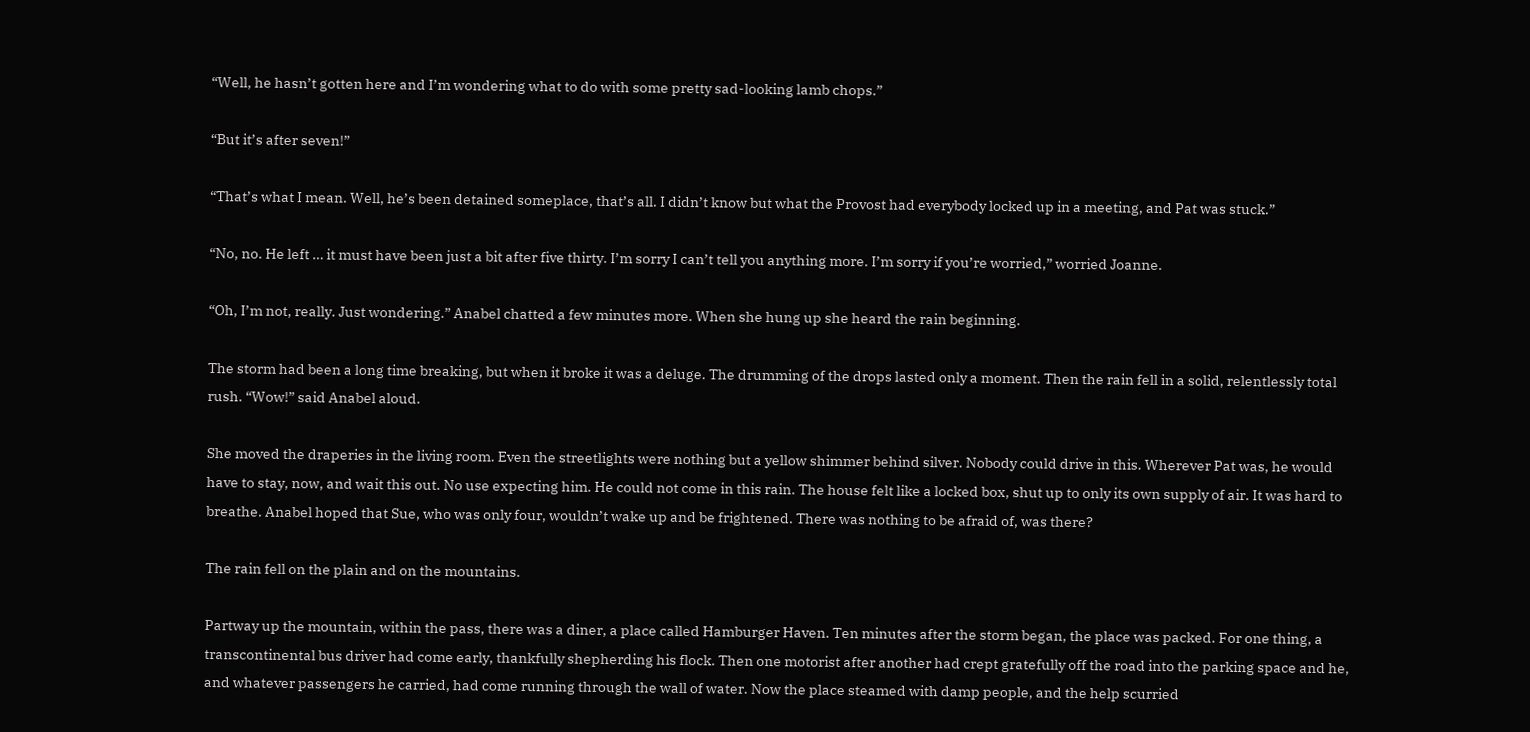“Well, he hasn’t gotten here and I’m wondering what to do with some pretty sad-looking lamb chops.”

“But it’s after seven!”

“That’s what I mean. Well, he’s been detained someplace, that’s all. I didn’t know but what the Provost had everybody locked up in a meeting, and Pat was stuck.”

“No, no. He left … it must have been just a bit after five thirty. I’m sorry I can’t tell you anything more. I’m sorry if you’re worried,” worried Joanne.

“Oh, I’m not, really. Just wondering.” Anabel chatted a few minutes more. When she hung up she heard the rain beginning.

The storm had been a long time breaking, but when it broke it was a deluge. The drumming of the drops lasted only a moment. Then the rain fell in a solid, relentlessly total rush. “Wow!” said Anabel aloud.

She moved the draperies in the living room. Even the streetlights were nothing but a yellow shimmer behind silver. Nobody could drive in this. Wherever Pat was, he would have to stay, now, and wait this out. No use expecting him. He could not come in this rain. The house felt like a locked box, shut up to only its own supply of air. It was hard to breathe. Anabel hoped that Sue, who was only four, wouldn’t wake up and be frightened. There was nothing to be afraid of, was there?

The rain fell on the plain and on the mountains.

Partway up the mountain, within the pass, there was a diner, a place called Hamburger Haven. Ten minutes after the storm began, the place was packed. For one thing, a transcontinental bus driver had come early, thankfully shepherding his flock. Then one motorist after another had crept gratefully off the road into the parking space and he, and whatever passengers he carried, had come running through the wall of water. Now the place steamed with damp people, and the help scurried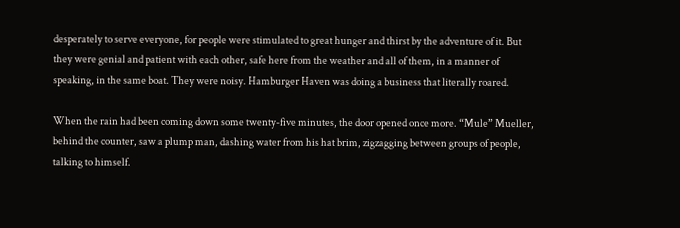desperately to serve everyone, for people were stimulated to great hunger and thirst by the adventure of it. But they were genial and patient with each other, safe here from the weather and all of them, in a manner of speaking, in the same boat. They were noisy. Hamburger Haven was doing a business that literally roared.

When the rain had been coming down some twenty-five minutes, the door opened once more. “Mule” Mueller, behind the counter, saw a plump man, dashing water from his hat brim, zigzagging between groups of people, talking to himself.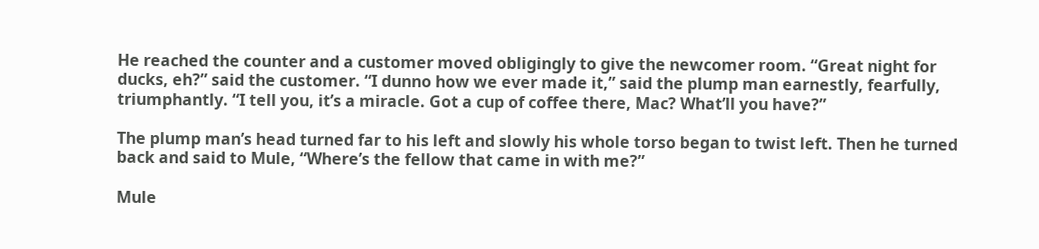He reached the counter and a customer moved obligingly to give the newcomer room. “Great night for ducks, eh?” said the customer. “I dunno how we ever made it,” said the plump man earnestly, fearfully, triumphantly. “I tell you, it’s a miracle. Got a cup of coffee there, Mac? What’ll you have?”

The plump man’s head turned far to his left and slowly his whole torso began to twist left. Then he turned back and said to Mule, “Where’s the fellow that came in with me?”

Mule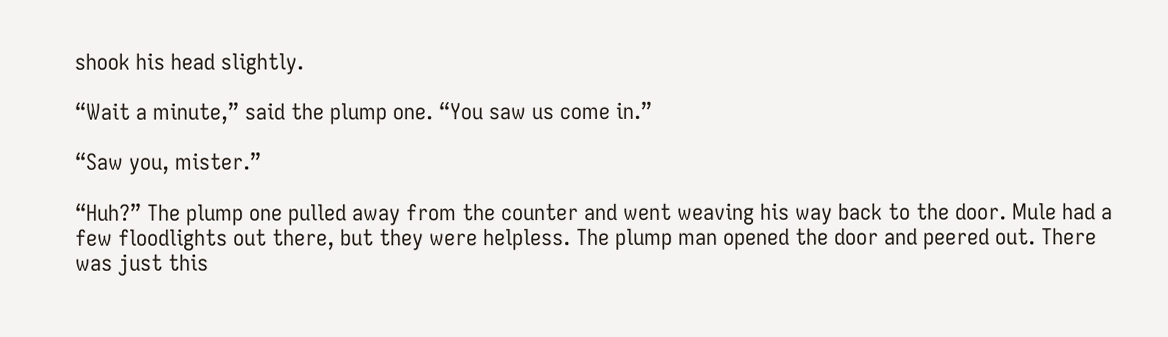shook his head slightly.

“Wait a minute,” said the plump one. “You saw us come in.”

“Saw you, mister.”

“Huh?” The plump one pulled away from the counter and went weaving his way back to the door. Mule had a few floodlights out there, but they were helpless. The plump man opened the door and peered out. There was just this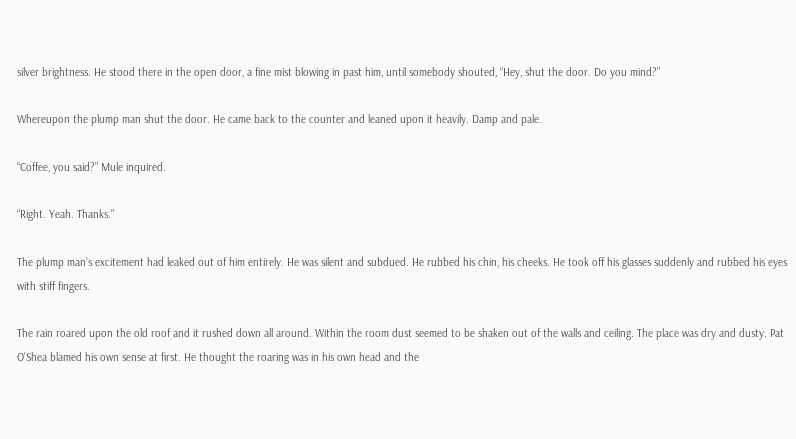silver brightness. He stood there in the open door, a fine mist blowing in past him, until somebody shouted, “Hey, shut the door. Do you mind?”

Whereupon the plump man shut the door. He came back to the counter and leaned upon it heavily. Damp and pale.

“Coffee, you said?” Mule inquired.

“Right. Yeah. Thanks.”

The plump man’s excitement had leaked out of him entirely. He was silent and subdued. He rubbed his chin, his cheeks. He took off his glasses suddenly and rubbed his eyes with stiff fingers.

The rain roared upon the old roof and it rushed down all around. Within the room dust seemed to be shaken out of the walls and ceiling. The place was dry and dusty. Pat O’Shea blamed his own sense at first. He thought the roaring was in his own head and the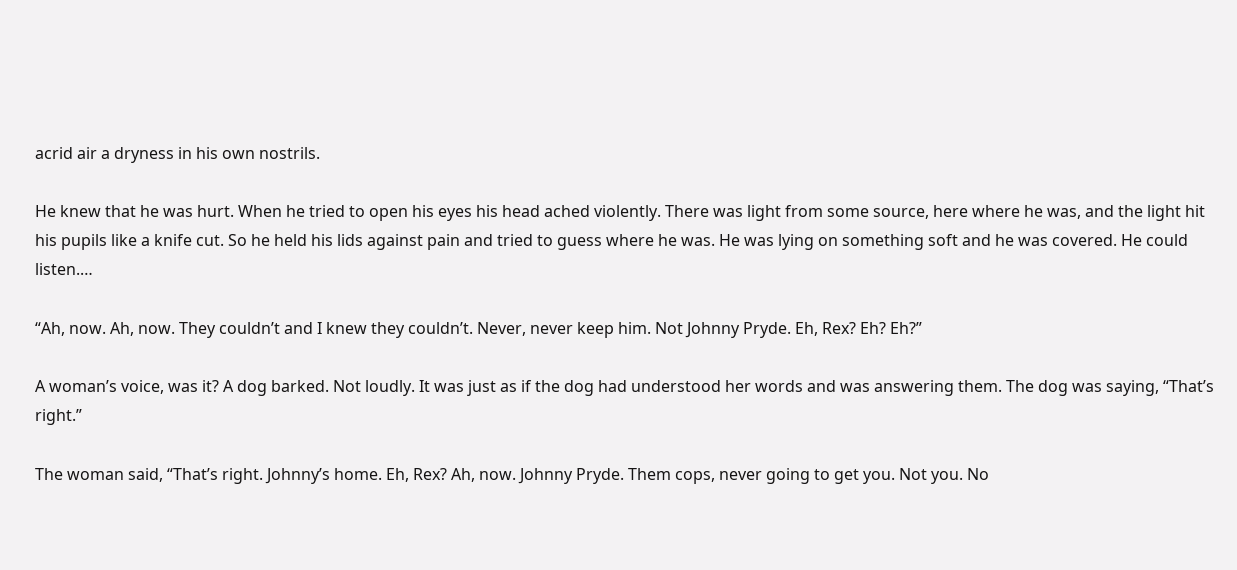acrid air a dryness in his own nostrils.

He knew that he was hurt. When he tried to open his eyes his head ached violently. There was light from some source, here where he was, and the light hit his pupils like a knife cut. So he held his lids against pain and tried to guess where he was. He was lying on something soft and he was covered. He could listen.…

“Ah, now. Ah, now. They couldn’t and I knew they couldn’t. Never, never keep him. Not Johnny Pryde. Eh, Rex? Eh? Eh?”

A woman’s voice, was it? A dog barked. Not loudly. It was just as if the dog had understood her words and was answering them. The dog was saying, “That’s right.”

The woman said, “That’s right. Johnny’s home. Eh, Rex? Ah, now. Johnny Pryde. Them cops, never going to get you. Not you. No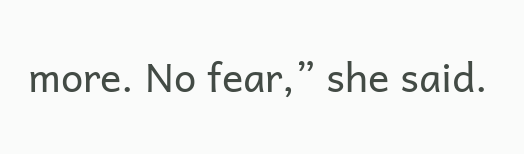more. No fear,” she said.